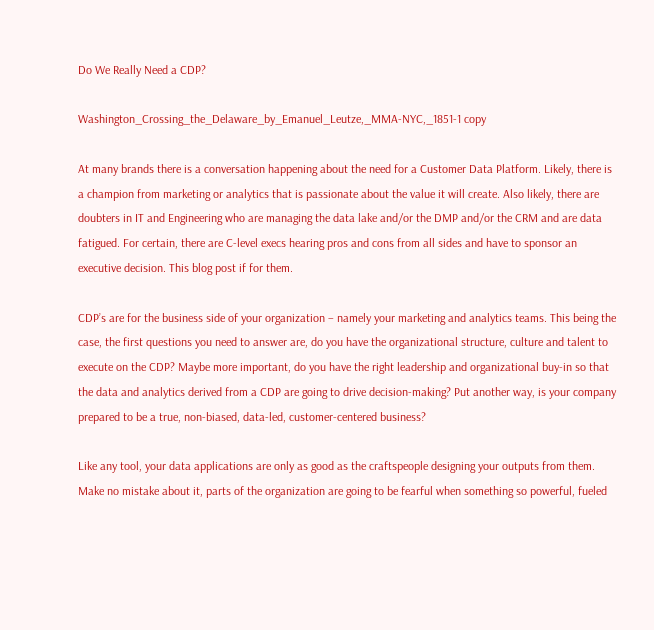Do We Really Need a CDP?

Washington_Crossing_the_Delaware_by_Emanuel_Leutze,_MMA-NYC,_1851-1 copy

At many brands there is a conversation happening about the need for a Customer Data Platform. Likely, there is a champion from marketing or analytics that is passionate about the value it will create. Also likely, there are doubters in IT and Engineering who are managing the data lake and/or the DMP and/or the CRM and are data fatigued. For certain, there are C-level execs hearing pros and cons from all sides and have to sponsor an executive decision. This blog post if for them.

CDP’s are for the business side of your organization – namely your marketing and analytics teams. This being the case, the first questions you need to answer are, do you have the organizational structure, culture and talent to execute on the CDP? Maybe more important, do you have the right leadership and organizational buy-in so that the data and analytics derived from a CDP are going to drive decision-making? Put another way, is your company prepared to be a true, non-biased, data-led, customer-centered business?

Like any tool, your data applications are only as good as the craftspeople designing your outputs from them. Make no mistake about it, parts of the organization are going to be fearful when something so powerful, fueled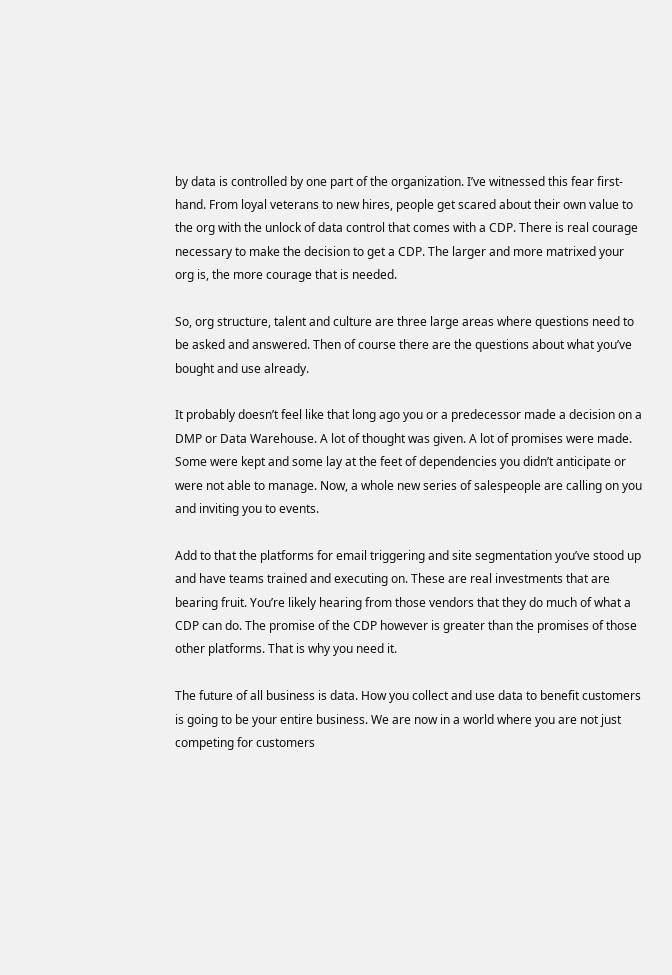by data is controlled by one part of the organization. I’ve witnessed this fear first-hand. From loyal veterans to new hires, people get scared about their own value to the org with the unlock of data control that comes with a CDP. There is real courage necessary to make the decision to get a CDP. The larger and more matrixed your org is, the more courage that is needed.

So, org structure, talent and culture are three large areas where questions need to be asked and answered. Then of course there are the questions about what you’ve bought and use already.

It probably doesn’t feel like that long ago you or a predecessor made a decision on a DMP or Data Warehouse. A lot of thought was given. A lot of promises were made. Some were kept and some lay at the feet of dependencies you didn’t anticipate or were not able to manage. Now, a whole new series of salespeople are calling on you and inviting you to events.

Add to that the platforms for email triggering and site segmentation you’ve stood up and have teams trained and executing on. These are real investments that are bearing fruit. You’re likely hearing from those vendors that they do much of what a CDP can do. The promise of the CDP however is greater than the promises of those other platforms. That is why you need it.

The future of all business is data. How you collect and use data to benefit customers is going to be your entire business. We are now in a world where you are not just competing for customers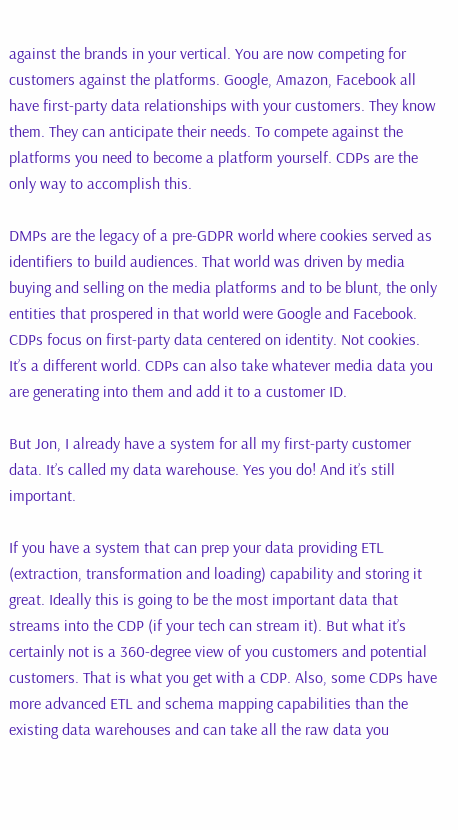against the brands in your vertical. You are now competing for customers against the platforms. Google, Amazon, Facebook all have first-party data relationships with your customers. They know them. They can anticipate their needs. To compete against the platforms you need to become a platform yourself. CDPs are the only way to accomplish this.

DMPs are the legacy of a pre-GDPR world where cookies served as identifiers to build audiences. That world was driven by media buying and selling on the media platforms and to be blunt, the only entities that prospered in that world were Google and Facebook. CDPs focus on first-party data centered on identity. Not cookies. It’s a different world. CDPs can also take whatever media data you are generating into them and add it to a customer ID.

But Jon, I already have a system for all my first-party customer data. It’s called my data warehouse. Yes you do! And it’s still important.

If you have a system that can prep your data providing ETL (extraction, transformation and loading) capability and storing it great. Ideally this is going to be the most important data that streams into the CDP (if your tech can stream it). But what it’s certainly not is a 360-degree view of you customers and potential customers. That is what you get with a CDP. Also, some CDPs have more advanced ETL and schema mapping capabilities than the existing data warehouses and can take all the raw data you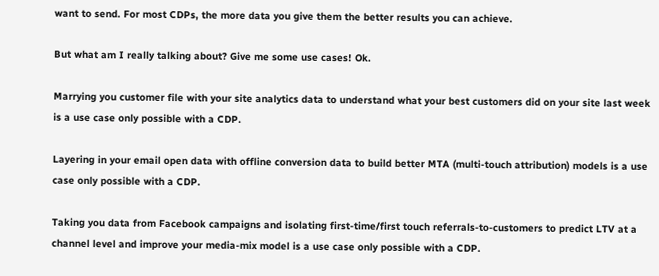want to send. For most CDPs, the more data you give them the better results you can achieve.

But what am I really talking about? Give me some use cases! Ok.

Marrying you customer file with your site analytics data to understand what your best customers did on your site last week is a use case only possible with a CDP.

Layering in your email open data with offline conversion data to build better MTA (multi-touch attribution) models is a use case only possible with a CDP.

Taking you data from Facebook campaigns and isolating first-time/first touch referrals-to-customers to predict LTV at a channel level and improve your media-mix model is a use case only possible with a CDP.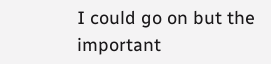I could go on but the important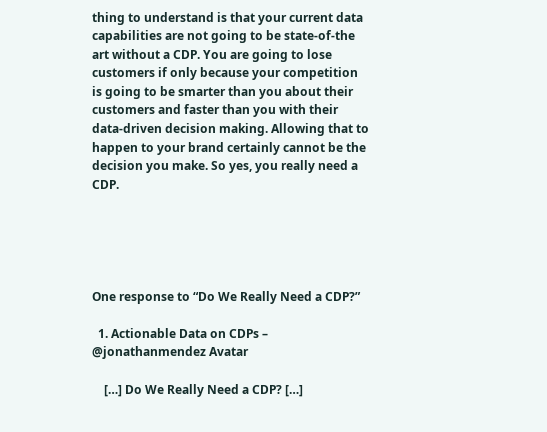thing to understand is that your current data capabilities are not going to be state-of-the art without a CDP. You are going to lose customers if only because your competition is going to be smarter than you about their customers and faster than you with their data-driven decision making. Allowing that to happen to your brand certainly cannot be the decision you make. So yes, you really need a CDP.





One response to “Do We Really Need a CDP?”

  1. Actionable Data on CDPs – @jonathanmendez Avatar

    […] Do We Really Need a CDP? […]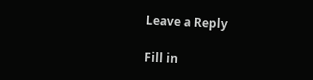Leave a Reply

Fill in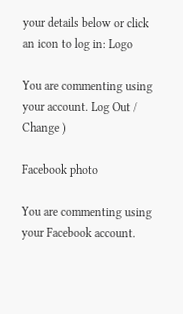your details below or click an icon to log in: Logo

You are commenting using your account. Log Out /  Change )

Facebook photo

You are commenting using your Facebook account.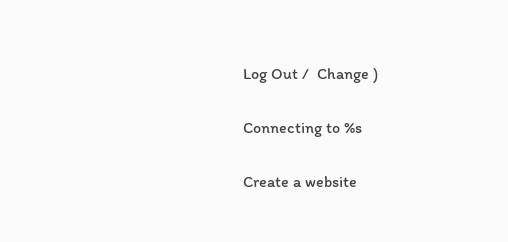Log Out /  Change )

Connecting to %s

Create a website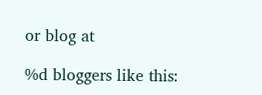or blog at

%d bloggers like this: